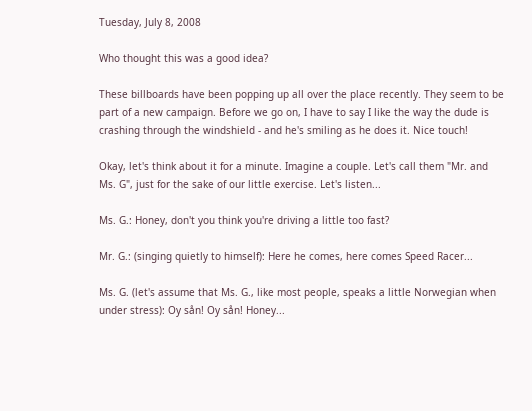Tuesday, July 8, 2008

Who thought this was a good idea?

These billboards have been popping up all over the place recently. They seem to be part of a new campaign. Before we go on, I have to say I like the way the dude is crashing through the windshield - and he's smiling as he does it. Nice touch!

Okay, let's think about it for a minute. Imagine a couple. Let's call them "Mr. and Ms. G", just for the sake of our little exercise. Let's listen...

Ms. G.: Honey, don't you think you're driving a little too fast?

Mr. G.: (singing quietly to himself): Here he comes, here comes Speed Racer...

Ms. G. (let's assume that Ms. G., like most people, speaks a little Norwegian when under stress): Oy sån! Oy sån! Honey...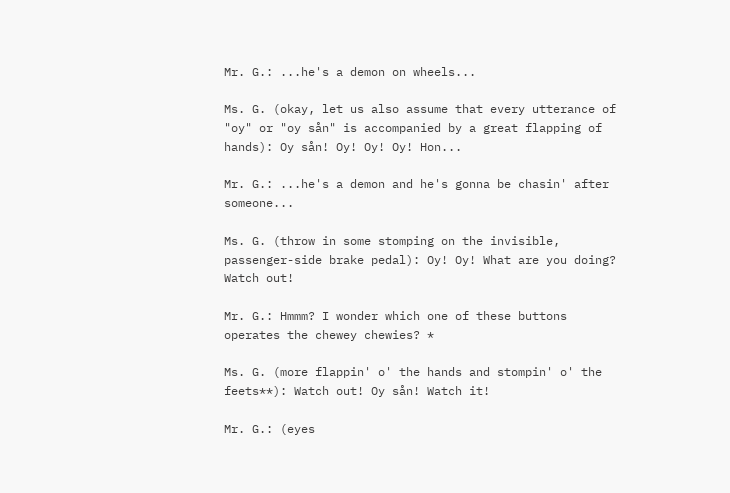Mr. G.: ...he's a demon on wheels...

Ms. G. (okay, let us also assume that every utterance of "oy" or "oy sån" is accompanied by a great flapping of hands): Oy sån! Oy! Oy! Oy! Hon...

Mr. G.: ...he's a demon and he's gonna be chasin' after someone...

Ms. G. (throw in some stomping on the invisible, passenger-side brake pedal): Oy! Oy! What are you doing? Watch out!

Mr. G.: Hmmm? I wonder which one of these buttons operates the chewey chewies? *

Ms. G. (more flappin' o' the hands and stompin' o' the feets**): Watch out! Oy sån! Watch it!

Mr. G.: (eyes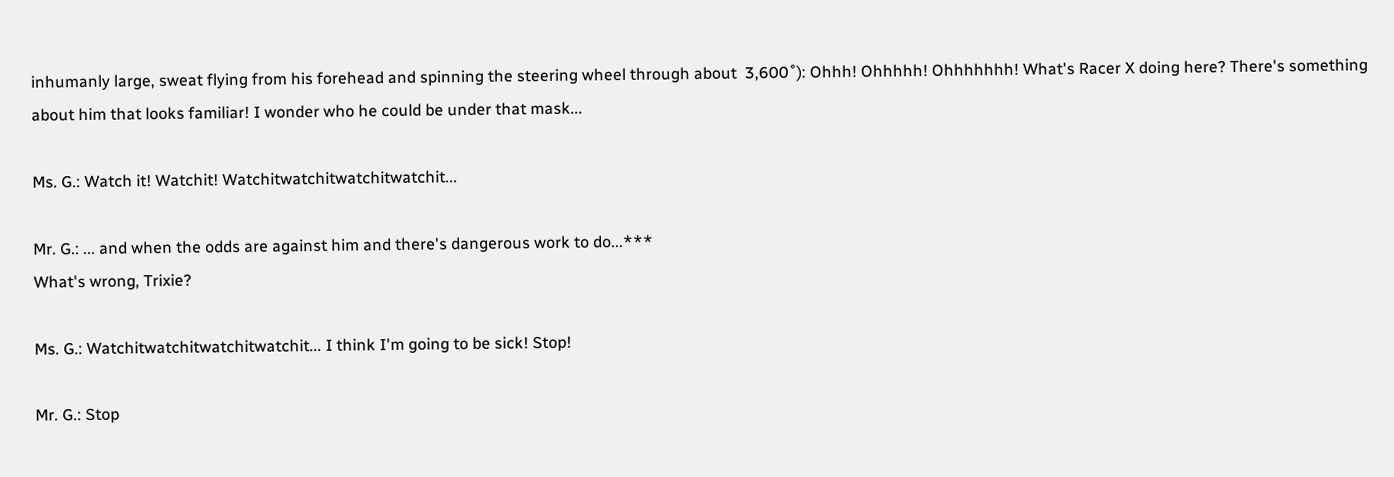inhumanly large, sweat flying from his forehead and spinning the steering wheel through about  3,600˚): Ohhh! Ohhhhh! Ohhhhhhh! What's Racer X doing here? There's something about him that looks familiar! I wonder who he could be under that mask...

Ms. G.: Watch it! Watchit! Watchitwatchitwatchitwatchit...

Mr. G.: ... and when the odds are against him and there's dangerous work to do...***
What's wrong, Trixie?

Ms. G.: Watchitwatchitwatchitwatchit... I think I'm going to be sick! Stop!

Mr. G.: Stop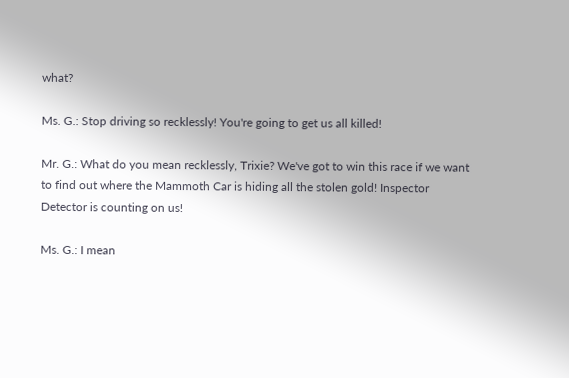what?

Ms. G.: Stop driving so recklessly! You're going to get us all killed!

Mr. G.: What do you mean recklessly, Trixie? We've got to win this race if we want to find out where the Mammoth Car is hiding all the stolen gold! Inspector Detector is counting on us!

Ms. G.: I mean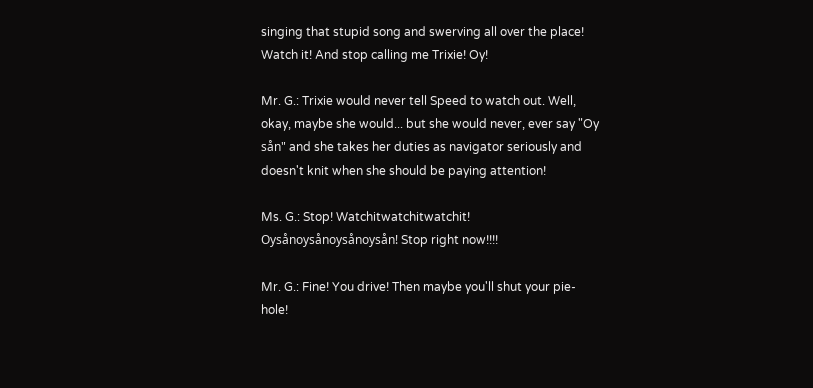singing that stupid song and swerving all over the place! Watch it! And stop calling me Trixie! Oy!

Mr. G.: Trixie would never tell Speed to watch out. Well, okay, maybe she would... but she would never, ever say "Oy sån" and she takes her duties as navigator seriously and doesn't knit when she should be paying attention!

Ms. G.: Stop! Watchitwatchitwatchit! Oysånoysånoysånoysån! Stop right now!!!!

Mr. G.: Fine! You drive! Then maybe you'll shut your pie-hole!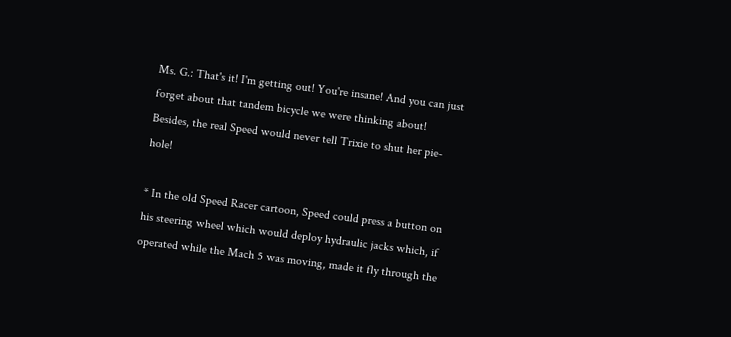Ms. G.: That's it! I'm getting out! You're insane! And you can just forget about that tandem bicycle we were thinking about! Besides, the real Speed would never tell Trixie to shut her pie-hole!

* In the old Speed Racer cartoon, Speed could press a button on his steering wheel which would deploy hydraulic jacks which, if operated while the Mach 5 was moving, made it fly through the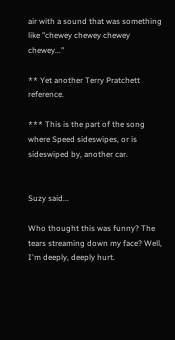air with a sound that was something like "chewey chewey chewey chewey..."

** Yet another Terry Pratchett reference.

*** This is the part of the song where Speed sideswipes, or is sideswiped by, another car.


Suzy said...

Who thought this was funny? The tears streaming down my face? Well, I'm deeply, deeply hurt.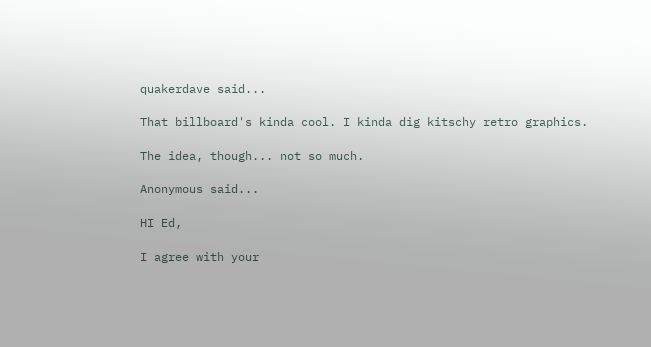quakerdave said...

That billboard's kinda cool. I kinda dig kitschy retro graphics.

The idea, though... not so much.

Anonymous said...

HI Ed,

I agree with your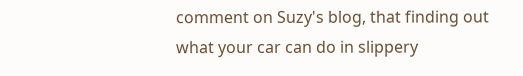comment on Suzy's blog, that finding out what your car can do in slippery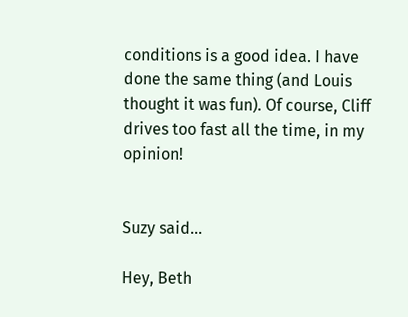conditions is a good idea. I have done the same thing (and Louis thought it was fun). Of course, Cliff drives too fast all the time, in my opinion!


Suzy said...

Hey, Beth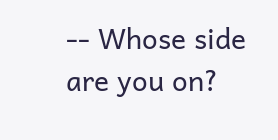-- Whose side are you on?